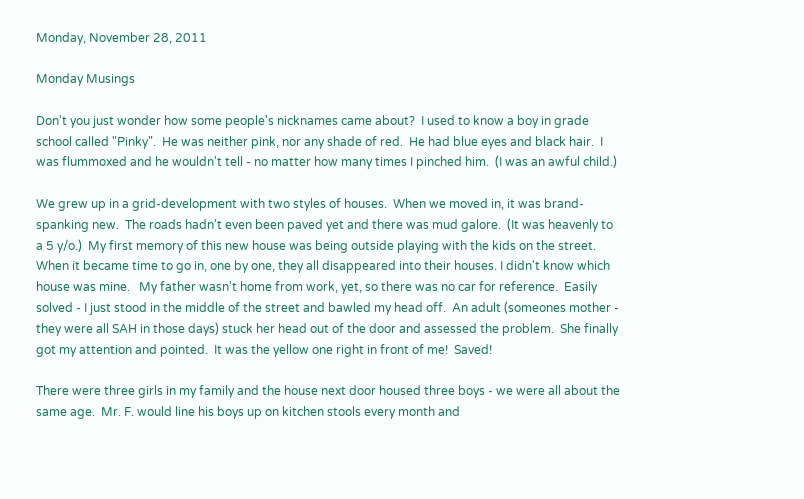Monday, November 28, 2011

Monday Musings

Don't you just wonder how some people's nicknames came about?  I used to know a boy in grade school called "Pinky".  He was neither pink, nor any shade of red.  He had blue eyes and black hair.  I was flummoxed and he wouldn't tell - no matter how many times I pinched him.  (I was an awful child.)

We grew up in a grid-development with two styles of houses.  When we moved in, it was brand-spanking new.  The roads hadn't even been paved yet and there was mud galore.  (It was heavenly to a 5 y/o.)  My first memory of this new house was being outside playing with the kids on the street.  When it became time to go in, one by one, they all disappeared into their houses. I didn't know which house was mine.   My father wasn't home from work, yet, so there was no car for reference.  Easily solved - I just stood in the middle of the street and bawled my head off.  An adult (someones mother - they were all SAH in those days) stuck her head out of the door and assessed the problem.  She finally got my attention and pointed.  It was the yellow one right in front of me!  Saved!

There were three girls in my family and the house next door housed three boys - we were all about the same age.  Mr. F. would line his boys up on kitchen stools every month and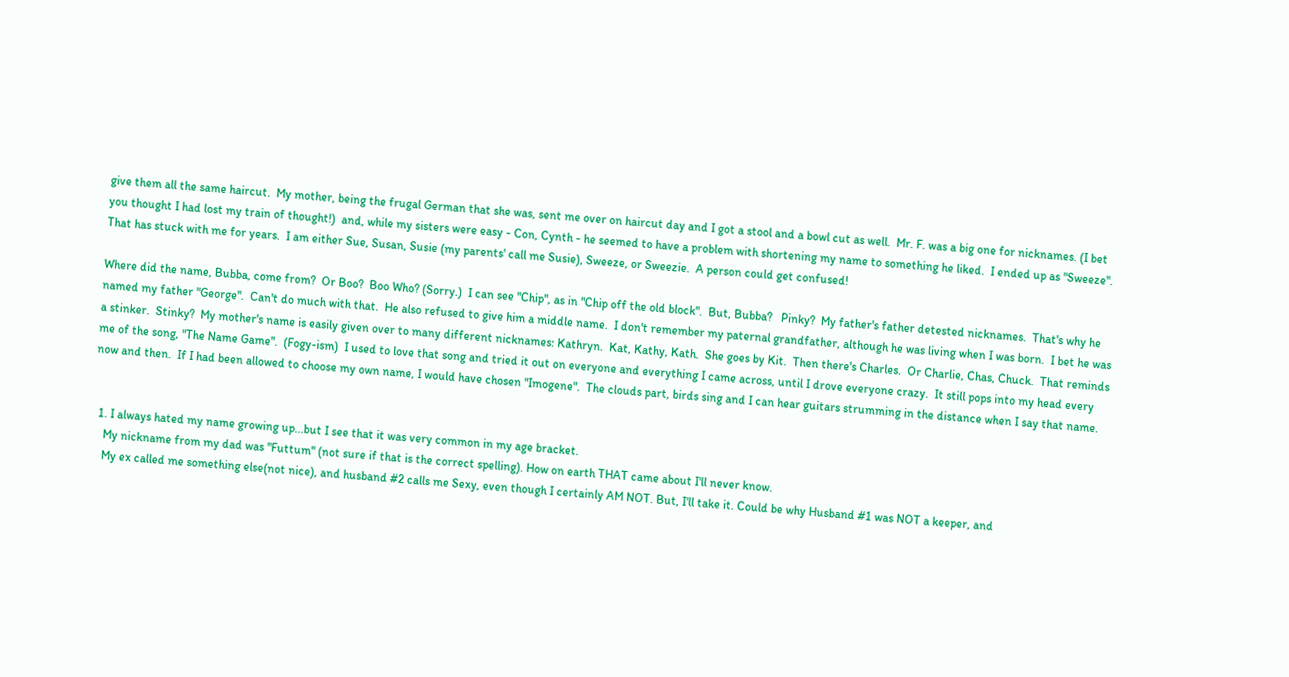give them all the same haircut.  My mother, being the frugal German that she was, sent me over on haircut day and I got a stool and a bowl cut as well.  Mr. F. was a big one for nicknames. (I bet you thought I had lost my train of thought!)  and, while my sisters were easy - Con, Cynth - he seemed to have a problem with shortening my name to something he liked.  I ended up as "Sweeze".  That has stuck with me for years.  I am either Sue, Susan, Susie (my parents' call me Susie), Sweeze, or Sweezie.  A person could get confused!

Where did the name, Bubba, come from?  Or Boo?  Boo Who? (Sorry.)  I can see "Chip", as in "Chip off the old block".  But, Bubba?   Pinky?  My father's father detested nicknames.  That's why he named my father "George".  Can't do much with that.  He also refused to give him a middle name.  I don't remember my paternal grandfather, although he was living when I was born.  I bet he was a stinker.  Stinky?  My mother's name is easily given over to many different nicknames: Kathryn.  Kat, Kathy, Kath.  She goes by Kit.  Then there's Charles.  Or Charlie, Chas, Chuck.  That reminds me of the song, "The Name Game".  (Fogy-ism)  I used to love that song and tried it out on everyone and everything I came across, until I drove everyone crazy.  It still pops into my head every now and then.  If I had been allowed to choose my own name, I would have chosen "Imogene".  The clouds part, birds sing and I can hear guitars strumming in the distance when I say that name.


  1. I always hated my name growing up...but I see that it was very common in my age bracket.
    My nickname from my dad was "Futtum" (not sure if that is the correct spelling). How on earth THAT came about I'll never know.
    My ex called me something else(not nice), and husband #2 calls me Sexy, even though I certainly AM NOT. But, I'll take it. Could be why Husband #1 was NOT a keeper, and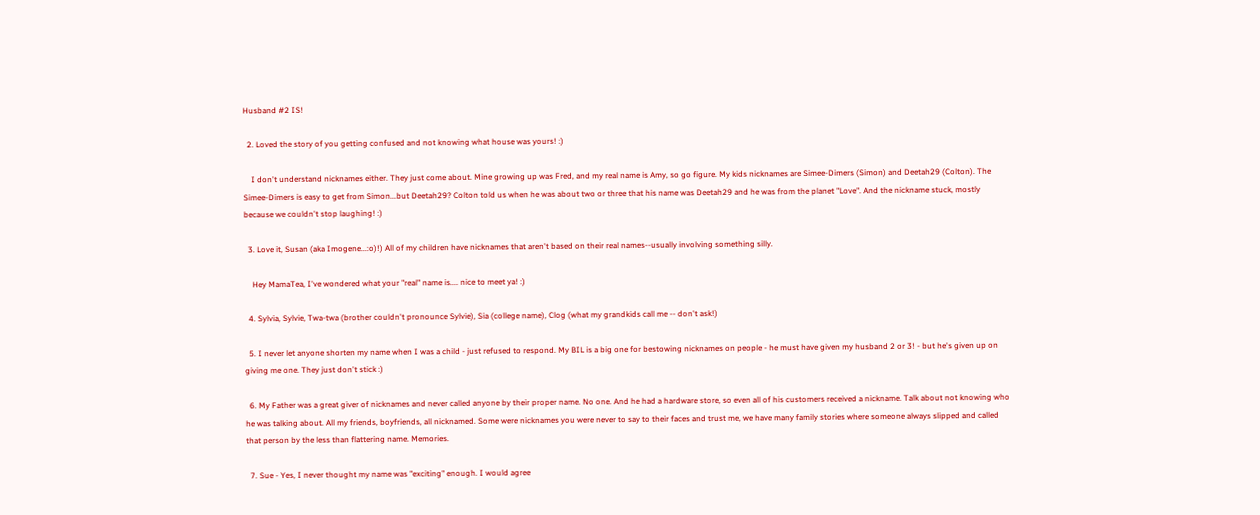Husband #2 IS!

  2. Loved the story of you getting confused and not knowing what house was yours! :)

    I don't understand nicknames either. They just come about. Mine growing up was Fred, and my real name is Amy, so go figure. My kids nicknames are Simee-Dimers (Simon) and Deetah29 (Colton). The Simee-Dimers is easy to get from Simon...but Deetah29? Colton told us when he was about two or three that his name was Deetah29 and he was from the planet "Love". And the nickname stuck, mostly because we couldn't stop laughing! :)

  3. Love it, Susan (aka Imogene...:o)!) All of my children have nicknames that aren't based on their real names--usually involving something silly.

    Hey MamaTea, I've wondered what your "real" name is.... nice to meet ya! :)

  4. Sylvia, Sylvie, Twa-twa (brother couldn't pronounce Sylvie), Sia (college name), Clog (what my grandkids call me -- don't ask!)

  5. I never let anyone shorten my name when I was a child - just refused to respond. My BIL is a big one for bestowing nicknames on people - he must have given my husband 2 or 3! - but he's given up on giving me one. They just don't stick :)

  6. My Father was a great giver of nicknames and never called anyone by their proper name. No one. And he had a hardware store, so even all of his customers received a nickname. Talk about not knowing who he was talking about. All my friends, boyfriends, all nicknamed. Some were nicknames you were never to say to their faces and trust me, we have many family stories where someone always slipped and called that person by the less than flattering name. Memories.

  7. Sue - Yes, I never thought my name was "exciting" enough. I would agree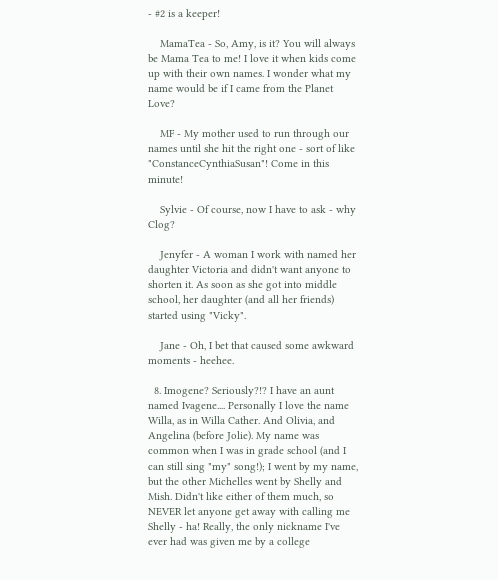- #2 is a keeper!

    MamaTea - So, Amy, is it? You will always be Mama Tea to me! I love it when kids come up with their own names. I wonder what my name would be if I came from the Planet Love?

    MF - My mother used to run through our names until she hit the right one - sort of like "ConstanceCynthiaSusan"! Come in this minute!

    Sylvie - Of course, now I have to ask - why Clog?

    Jenyfer - A woman I work with named her daughter Victoria and didn't want anyone to shorten it. As soon as she got into middle school, her daughter (and all her friends) started using "Vicky".

    Jane - Oh, I bet that caused some awkward moments - heehee.

  8. Imogene? Seriously?!? I have an aunt named Ivagene.... Personally I love the name Willa, as in Willa Cather. And Olivia, and Angelina (before Jolie). My name was common when I was in grade school (and I can still sing "my" song!); I went by my name, but the other Michelles went by Shelly and Mish. Didn't like either of them much, so NEVER let anyone get away with calling me Shelly - ha! Really, the only nickname I've ever had was given me by a college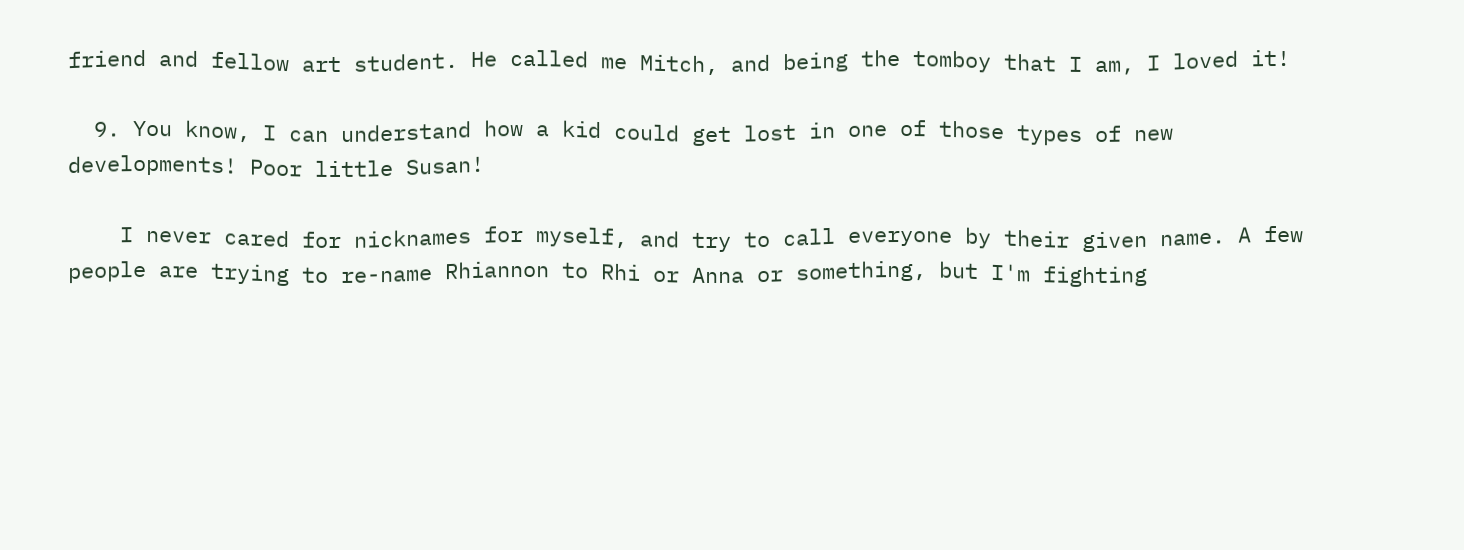friend and fellow art student. He called me Mitch, and being the tomboy that I am, I loved it!

  9. You know, I can understand how a kid could get lost in one of those types of new developments! Poor little Susan!

    I never cared for nicknames for myself, and try to call everyone by their given name. A few people are trying to re-name Rhiannon to Rhi or Anna or something, but I'm fighting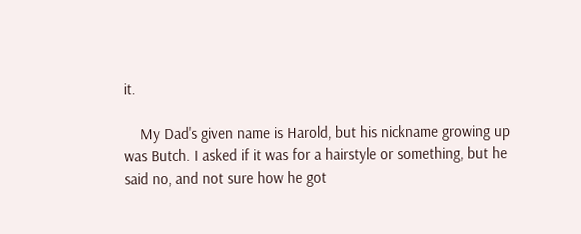it.

    My Dad's given name is Harold, but his nickname growing up was Butch. I asked if it was for a hairstyle or something, but he said no, and not sure how he got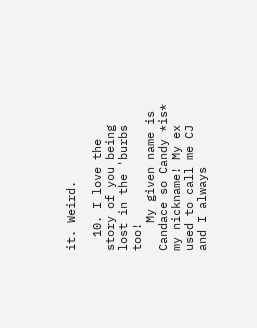it. Weird.

  10. I love the story of you being lost in the 'burbs too!
    My given name is Candace so Candy *is* my nickname! My ex used to call me CJ and I always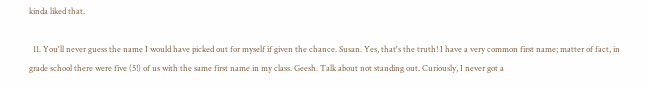kinda liked that.

  11. You'll never guess the name I would have picked out for myself if given the chance. Susan. Yes, that's the truth! I have a very common first name; matter of fact, in grade school there were five (5!) of us with the same first name in my class. Geesh. Talk about not standing out. Curiously, I never got a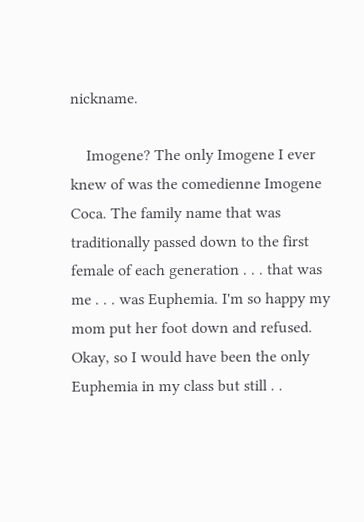nickname.

    Imogene? The only Imogene I ever knew of was the comedienne Imogene Coca. The family name that was traditionally passed down to the first female of each generation . . . that was me . . . was Euphemia. I'm so happy my mom put her foot down and refused. Okay, so I would have been the only Euphemia in my class but still . .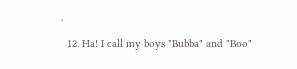.

  12. Ha! I call my boys "Bubba" and "Boo"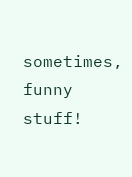sometimes, funny stuff!